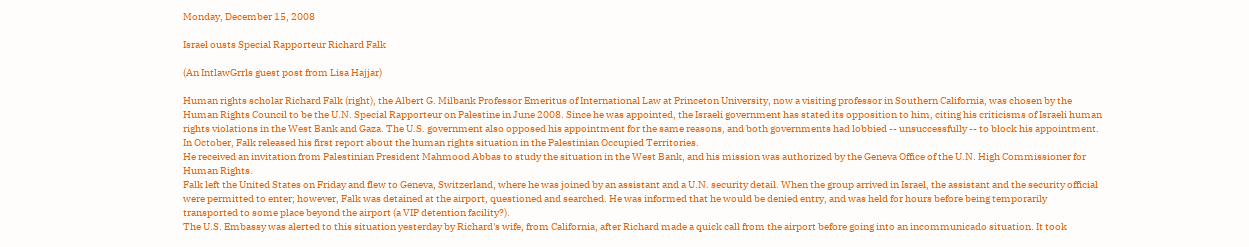Monday, December 15, 2008

Israel ousts Special Rapporteur Richard Falk

(An IntlawGrrls guest post from Lisa Hajjar)

Human rights scholar Richard Falk (right), the Albert G. Milbank Professor Emeritus of International Law at Princeton University, now a visiting professor in Southern California, was chosen by the Human Rights Council to be the U.N. Special Rapporteur on Palestine in June 2008. Since he was appointed, the Israeli government has stated its opposition to him, citing his criticisms of Israeli human rights violations in the West Bank and Gaza. The U.S. government also opposed his appointment for the same reasons, and both governments had lobbied -- unsuccessfully -- to block his appointment. In October, Falk released his first report about the human rights situation in the Palestinian Occupied Territories.
He received an invitation from Palestinian President Mahmood Abbas to study the situation in the West Bank, and his mission was authorized by the Geneva Office of the U.N. High Commissioner for Human Rights.
Falk left the United States on Friday and flew to Geneva, Switzerland, where he was joined by an assistant and a U.N. security detail. When the group arrived in Israel, the assistant and the security official were permitted to enter; however, Falk was detained at the airport, questioned and searched. He was informed that he would be denied entry, and was held for hours before being temporarily transported to some place beyond the airport (a VIP detention facility?).
The U.S. Embassy was alerted to this situation yesterday by Richard's wife, from California, after Richard made a quick call from the airport before going into an incommunicado situation. It took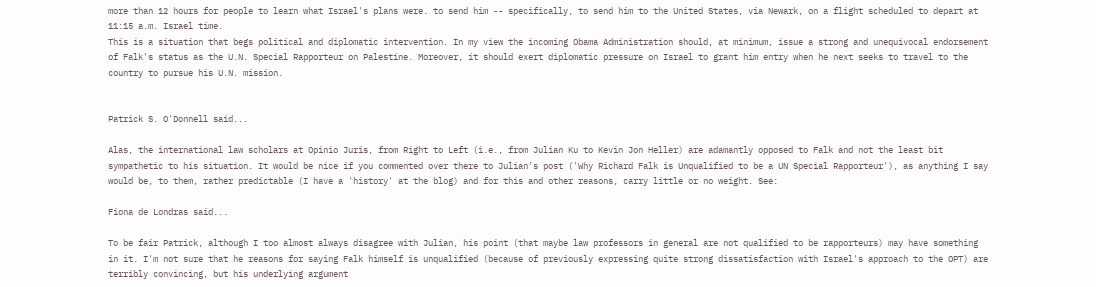more than 12 hours for people to learn what Israel's plans were. to send him -- specifically, to send him to the United States, via Newark, on a flight scheduled to depart at 11:15 a.m. Israel time.
This is a situation that begs political and diplomatic intervention. In my view the incoming Obama Administration should, at minimum, issue a strong and unequivocal endorsement of Falk's status as the U.N. Special Rapporteur on Palestine. Moreover, it should exert diplomatic pressure on Israel to grant him entry when he next seeks to travel to the country to pursue his U.N. mission.


Patrick S. O'Donnell said...

Alas, the international law scholars at Opinio Juris, from Right to Left (i.e., from Julian Ku to Kevin Jon Heller) are adamantly opposed to Falk and not the least bit sympathetic to his situation. It would be nice if you commented over there to Julian's post ('Why Richard Falk is Unqualified to be a UN Special Rapporteur'), as anything I say would be, to them, rather predictable (I have a 'history' at the blog) and for this and other reasons, carry little or no weight. See:

Fiona de Londras said...

To be fair Patrick, although I too almost always disagree with Julian, his point (that maybe law professors in general are not qualified to be rapporteurs) may have something in it. I'm not sure that he reasons for saying Falk himself is unqualified (because of previously expressing quite strong dissatisfaction with Israel's approach to the OPT) are terribly convincing, but his underlying argument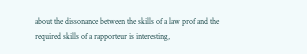about the dissonance between the skills of a law prof and the required skills of a rapporteur is interesting,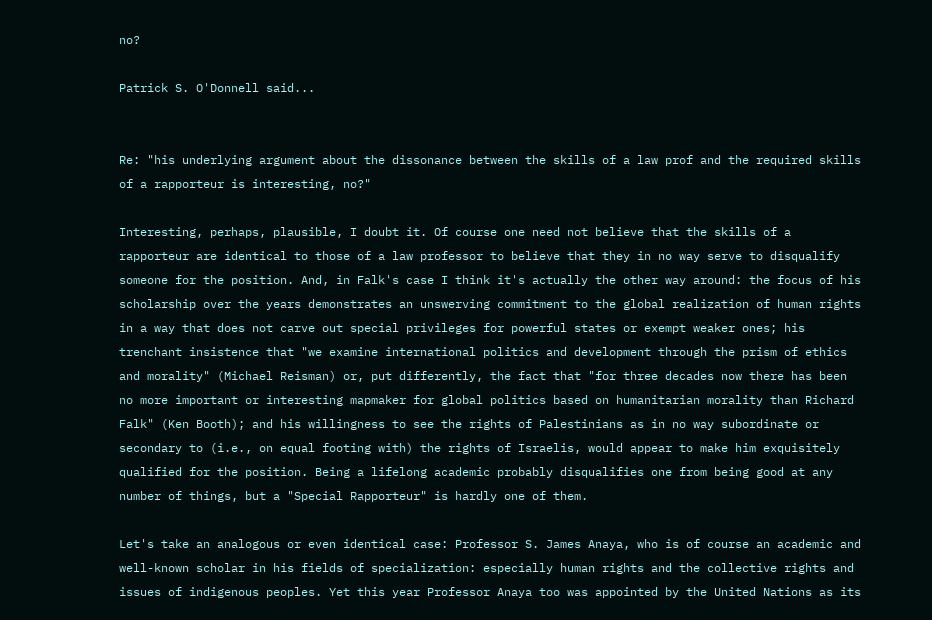no?

Patrick S. O'Donnell said...


Re: "his underlying argument about the dissonance between the skills of a law prof and the required skills of a rapporteur is interesting, no?"

Interesting, perhaps, plausible, I doubt it. Of course one need not believe that the skills of a rapporteur are identical to those of a law professor to believe that they in no way serve to disqualify someone for the position. And, in Falk's case I think it's actually the other way around: the focus of his scholarship over the years demonstrates an unswerving commitment to the global realization of human rights in a way that does not carve out special privileges for powerful states or exempt weaker ones; his trenchant insistence that "we examine international politics and development through the prism of ethics and morality" (Michael Reisman) or, put differently, the fact that "for three decades now there has been no more important or interesting mapmaker for global politics based on humanitarian morality than Richard Falk" (Ken Booth); and his willingness to see the rights of Palestinians as in no way subordinate or secondary to (i.e., on equal footing with) the rights of Israelis, would appear to make him exquisitely qualified for the position. Being a lifelong academic probably disqualifies one from being good at any number of things, but a "Special Rapporteur" is hardly one of them.

Let's take an analogous or even identical case: Professor S. James Anaya, who is of course an academic and well-known scholar in his fields of specialization: especially human rights and the collective rights and issues of indigenous peoples. Yet this year Professor Anaya too was appointed by the United Nations as its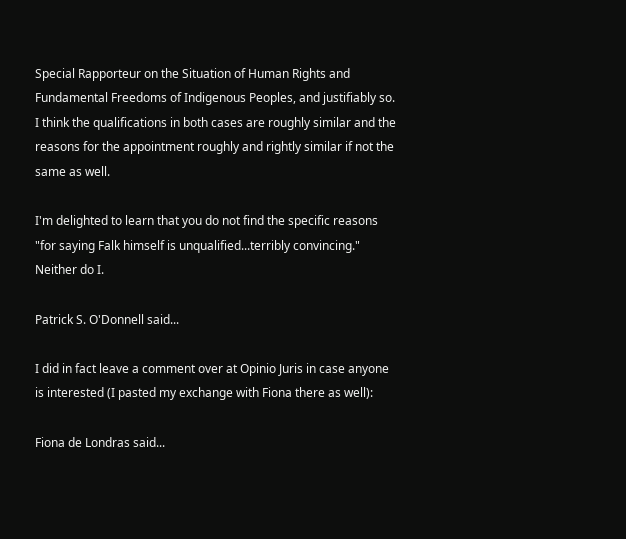Special Rapporteur on the Situation of Human Rights and Fundamental Freedoms of Indigenous Peoples, and justifiably so. I think the qualifications in both cases are roughly similar and the reasons for the appointment roughly and rightly similar if not the same as well.

I'm delighted to learn that you do not find the specific reasons "for saying Falk himself is unqualified...terribly convincing." Neither do I.

Patrick S. O'Donnell said...

I did in fact leave a comment over at Opinio Juris in case anyone is interested (I pasted my exchange with Fiona there as well):

Fiona de Londras said...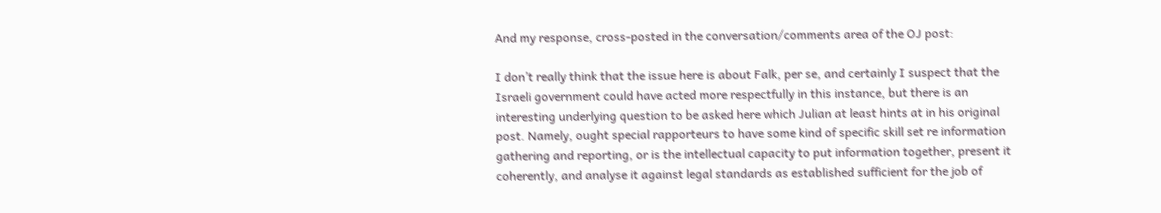And my response, cross-posted in the conversation/comments area of the OJ post:

I don’t really think that the issue here is about Falk, per se, and certainly I suspect that the Israeli government could have acted more respectfully in this instance, but there is an interesting underlying question to be asked here which Julian at least hints at in his original post. Namely, ought special rapporteurs to have some kind of specific skill set re information gathering and reporting, or is the intellectual capacity to put information together, present it coherently, and analyse it against legal standards as established sufficient for the job of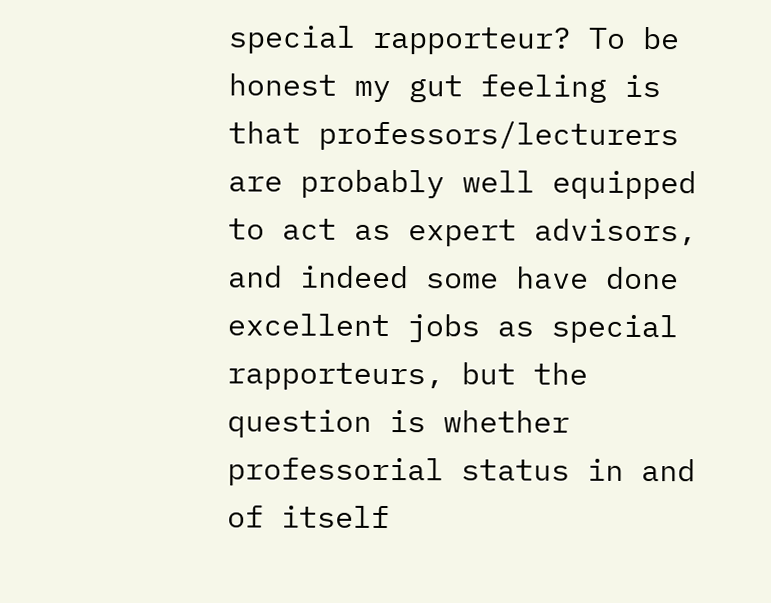special rapporteur? To be honest my gut feeling is that professors/lecturers are probably well equipped to act as expert advisors, and indeed some have done excellent jobs as special rapporteurs, but the question is whether professorial status in and of itself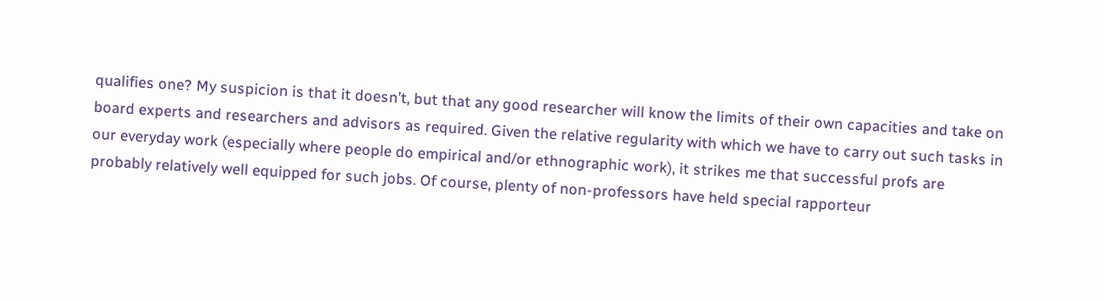qualifies one? My suspicion is that it doesn’t, but that any good researcher will know the limits of their own capacities and take on board experts and researchers and advisors as required. Given the relative regularity with which we have to carry out such tasks in our everyday work (especially where people do empirical and/or ethnographic work), it strikes me that successful profs are probably relatively well equipped for such jobs. Of course, plenty of non-professors have held special rapporteur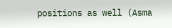positions as well (Asma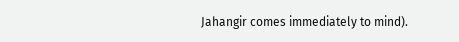Jahangir comes immediately to mind).